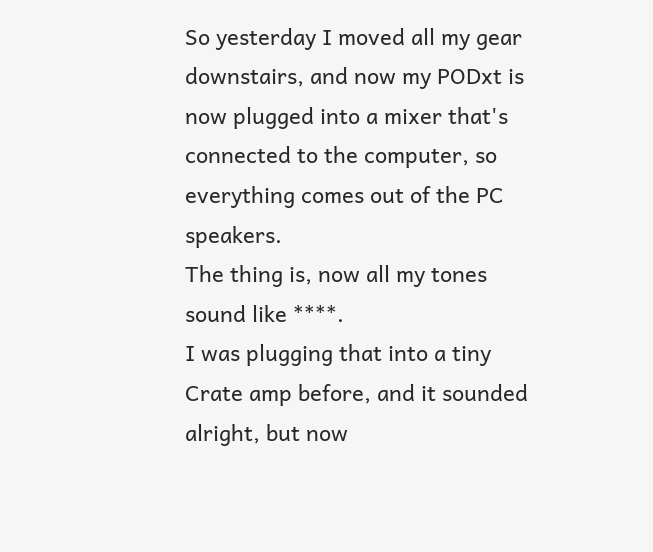So yesterday I moved all my gear downstairs, and now my PODxt is now plugged into a mixer that's connected to the computer, so everything comes out of the PC speakers.
The thing is, now all my tones sound like ****.
I was plugging that into a tiny Crate amp before, and it sounded alright, but now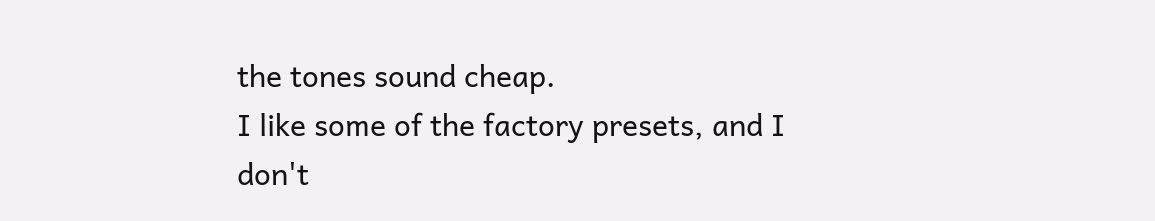the tones sound cheap.
I like some of the factory presets, and I don't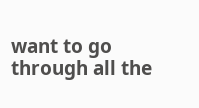want to go through all the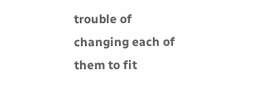trouble of changing each of them to fit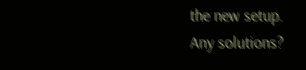the new setup.
Any solutions?